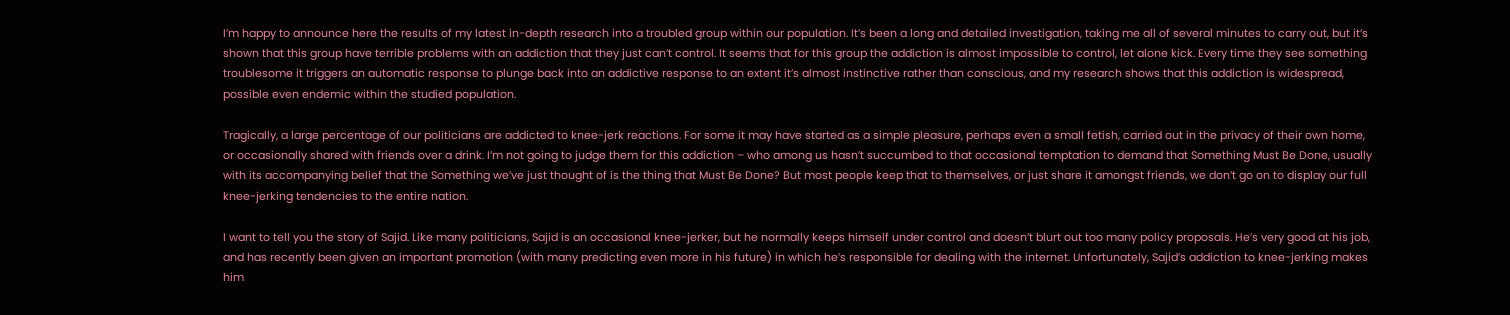I’m happy to announce here the results of my latest in-depth research into a troubled group within our population. It’s been a long and detailed investigation, taking me all of several minutes to carry out, but it’s shown that this group have terrible problems with an addiction that they just can’t control. It seems that for this group the addiction is almost impossible to control, let alone kick. Every time they see something troublesome it triggers an automatic response to plunge back into an addictive response to an extent it’s almost instinctive rather than conscious, and my research shows that this addiction is widespread, possible even endemic within the studied population.

Tragically, a large percentage of our politicians are addicted to knee-jerk reactions. For some it may have started as a simple pleasure, perhaps even a small fetish, carried out in the privacy of their own home, or occasionally shared with friends over a drink. I’m not going to judge them for this addiction – who among us hasn’t succumbed to that occasional temptation to demand that Something Must Be Done, usually with its accompanying belief that the Something we’ve just thought of is the thing that Must Be Done? But most people keep that to themselves, or just share it amongst friends, we don’t go on to display our full knee-jerking tendencies to the entire nation.

I want to tell you the story of Sajid. Like many politicians, Sajid is an occasional knee-jerker, but he normally keeps himself under control and doesn’t blurt out too many policy proposals. He’s very good at his job, and has recently been given an important promotion (with many predicting even more in his future) in which he’s responsible for dealing with the internet. Unfortunately, Sajid’s addiction to knee-jerking makes him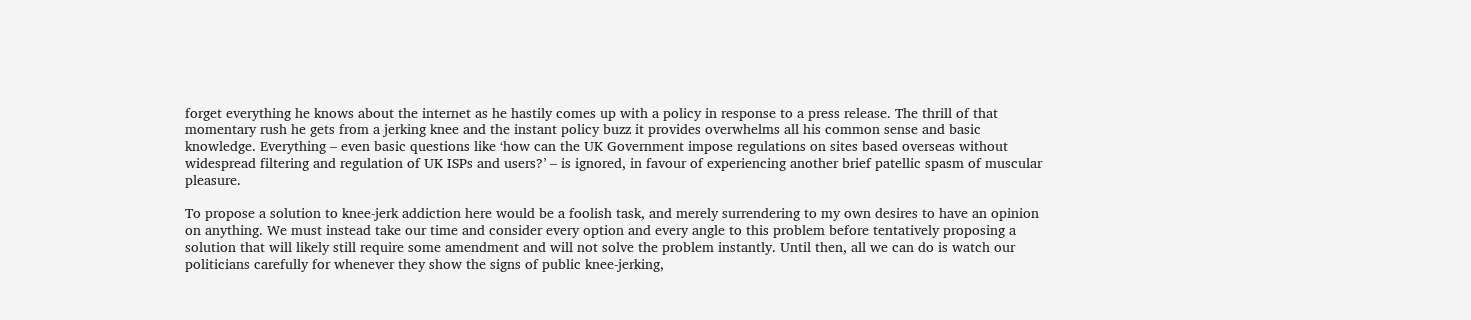forget everything he knows about the internet as he hastily comes up with a policy in response to a press release. The thrill of that momentary rush he gets from a jerking knee and the instant policy buzz it provides overwhelms all his common sense and basic knowledge. Everything – even basic questions like ‘how can the UK Government impose regulations on sites based overseas without widespread filtering and regulation of UK ISPs and users?’ – is ignored, in favour of experiencing another brief patellic spasm of muscular pleasure.

To propose a solution to knee-jerk addiction here would be a foolish task, and merely surrendering to my own desires to have an opinion on anything. We must instead take our time and consider every option and every angle to this problem before tentatively proposing a solution that will likely still require some amendment and will not solve the problem instantly. Until then, all we can do is watch our politicians carefully for whenever they show the signs of public knee-jerking,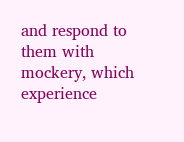and respond to them with mockery, which experience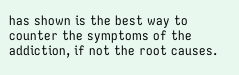has shown is the best way to counter the symptoms of the addiction, if not the root causes.